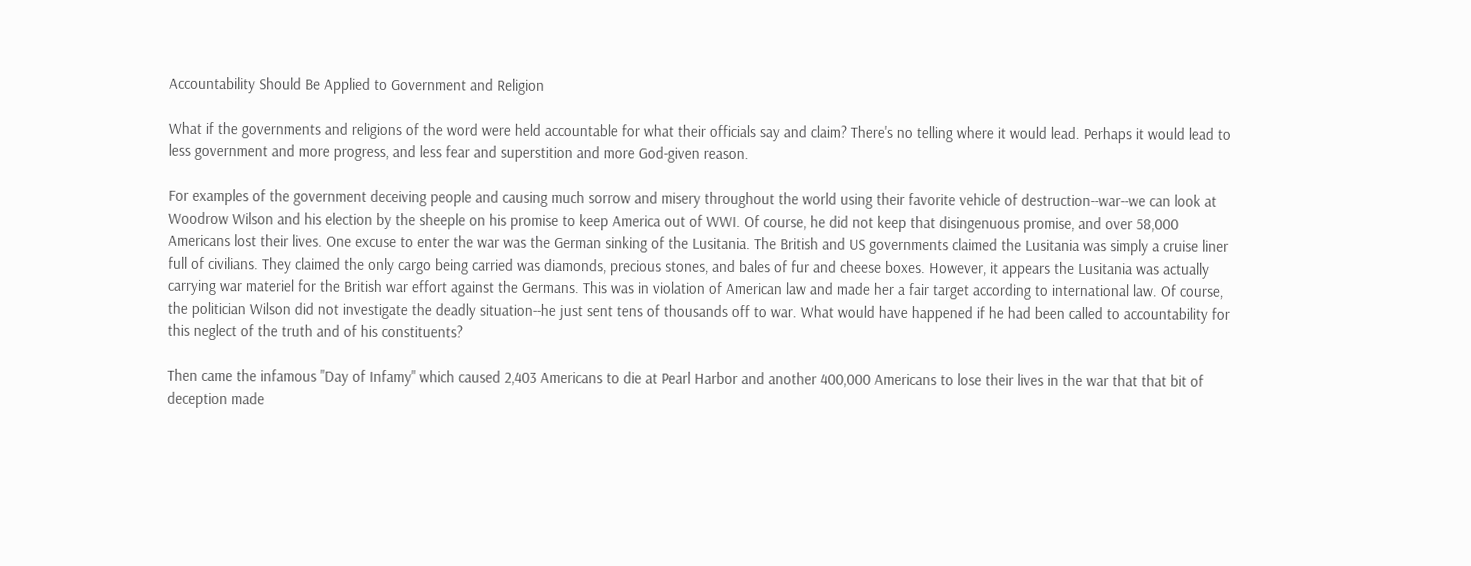Accountability Should Be Applied to Government and Religion

What if the governments and religions of the word were held accountable for what their officials say and claim? There's no telling where it would lead. Perhaps it would lead to less government and more progress, and less fear and superstition and more God-given reason.

For examples of the government deceiving people and causing much sorrow and misery throughout the world using their favorite vehicle of destruction--war--we can look at Woodrow Wilson and his election by the sheeple on his promise to keep America out of WWI. Of course, he did not keep that disingenuous promise, and over 58,000 Americans lost their lives. One excuse to enter the war was the German sinking of the Lusitania. The British and US governments claimed the Lusitania was simply a cruise liner full of civilians. They claimed the only cargo being carried was diamonds, precious stones, and bales of fur and cheese boxes. However, it appears the Lusitania was actually carrying war materiel for the British war effort against the Germans. This was in violation of American law and made her a fair target according to international law. Of course, the politician Wilson did not investigate the deadly situation--he just sent tens of thousands off to war. What would have happened if he had been called to accountability for this neglect of the truth and of his constituents?

Then came the infamous "Day of Infamy" which caused 2,403 Americans to die at Pearl Harbor and another 400,000 Americans to lose their lives in the war that that bit of deception made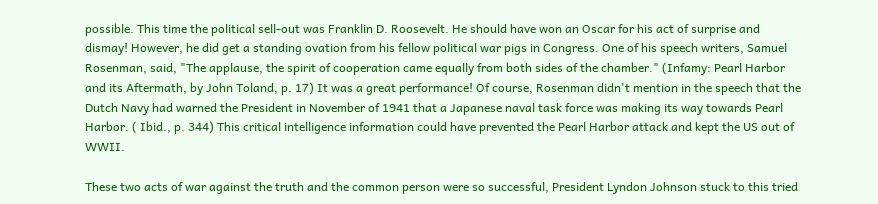possible. This time the political sell-out was Franklin D. Roosevelt. He should have won an Oscar for his act of surprise and dismay! However, he did get a standing ovation from his fellow political war pigs in Congress. One of his speech writers, Samuel Rosenman, said, "The applause, the spirit of cooperation came equally from both sides of the chamber." (Infamy: Pearl Harbor and its Aftermath, by John Toland, p. 17) It was a great performance! Of course, Rosenman didn't mention in the speech that the Dutch Navy had warned the President in November of 1941 that a Japanese naval task force was making its way towards Pearl Harbor. ( Ibid., p. 344) This critical intelligence information could have prevented the Pearl Harbor attack and kept the US out of WWII.

These two acts of war against the truth and the common person were so successful, President Lyndon Johnson stuck to this tried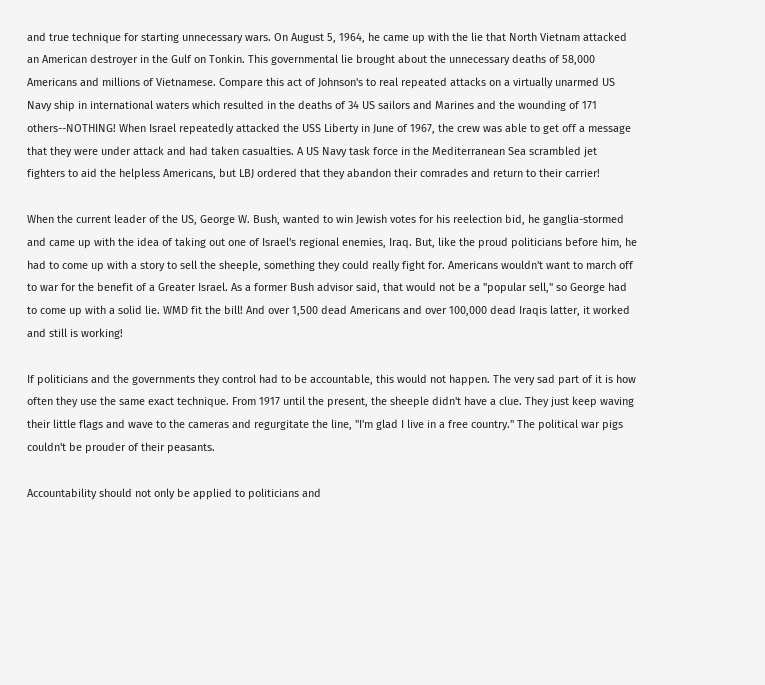and true technique for starting unnecessary wars. On August 5, 1964, he came up with the lie that North Vietnam attacked an American destroyer in the Gulf on Tonkin. This governmental lie brought about the unnecessary deaths of 58,000 Americans and millions of Vietnamese. Compare this act of Johnson's to real repeated attacks on a virtually unarmed US Navy ship in international waters which resulted in the deaths of 34 US sailors and Marines and the wounding of 171 others--NOTHING! When Israel repeatedly attacked the USS Liberty in June of 1967, the crew was able to get off a message that they were under attack and had taken casualties. A US Navy task force in the Mediterranean Sea scrambled jet fighters to aid the helpless Americans, but LBJ ordered that they abandon their comrades and return to their carrier!

When the current leader of the US, George W. Bush, wanted to win Jewish votes for his reelection bid, he ganglia-stormed and came up with the idea of taking out one of Israel's regional enemies, Iraq. But, like the proud politicians before him, he had to come up with a story to sell the sheeple, something they could really fight for. Americans wouldn't want to march off to war for the benefit of a Greater Israel. As a former Bush advisor said, that would not be a "popular sell," so George had to come up with a solid lie. WMD fit the bill! And over 1,500 dead Americans and over 100,000 dead Iraqis latter, it worked and still is working!

If politicians and the governments they control had to be accountable, this would not happen. The very sad part of it is how often they use the same exact technique. From 1917 until the present, the sheeple didn't have a clue. They just keep waving their little flags and wave to the cameras and regurgitate the line, "I'm glad I live in a free country." The political war pigs couldn't be prouder of their peasants.

Accountability should not only be applied to politicians and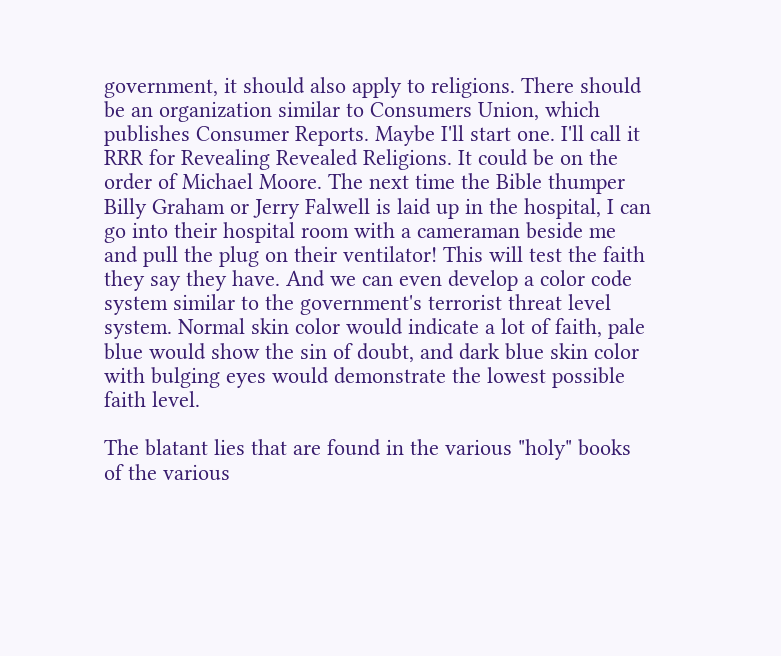government, it should also apply to religions. There should be an organization similar to Consumers Union, which publishes Consumer Reports. Maybe I'll start one. I'll call it RRR for Revealing Revealed Religions. It could be on the order of Michael Moore. The next time the Bible thumper Billy Graham or Jerry Falwell is laid up in the hospital, I can go into their hospital room with a cameraman beside me and pull the plug on their ventilator! This will test the faith they say they have. And we can even develop a color code system similar to the government's terrorist threat level system. Normal skin color would indicate a lot of faith, pale blue would show the sin of doubt, and dark blue skin color with bulging eyes would demonstrate the lowest possible faith level.

The blatant lies that are found in the various "holy" books of the various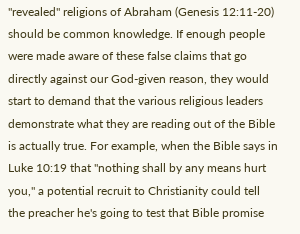"revealed" religions of Abraham (Genesis 12:11-20) should be common knowledge. If enough people were made aware of these false claims that go directly against our God-given reason, they would start to demand that the various religious leaders demonstrate what they are reading out of the Bible is actually true. For example, when the Bible says in Luke 10:19 that "nothing shall by any means hurt you," a potential recruit to Christianity could tell the preacher he's going to test that Bible promise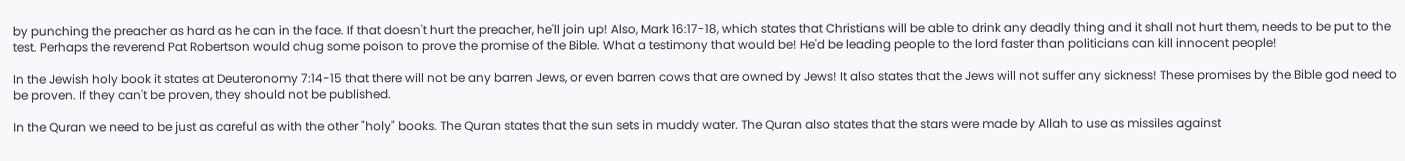by punching the preacher as hard as he can in the face. If that doesn't hurt the preacher, he'll join up! Also, Mark 16:17-18, which states that Christians will be able to drink any deadly thing and it shall not hurt them, needs to be put to the test. Perhaps the reverend Pat Robertson would chug some poison to prove the promise of the Bible. What a testimony that would be! He'd be leading people to the lord faster than politicians can kill innocent people!

In the Jewish holy book it states at Deuteronomy 7:14-15 that there will not be any barren Jews, or even barren cows that are owned by Jews! It also states that the Jews will not suffer any sickness! These promises by the Bible god need to be proven. If they can't be proven, they should not be published.

In the Quran we need to be just as careful as with the other "holy" books. The Quran states that the sun sets in muddy water. The Quran also states that the stars were made by Allah to use as missiles against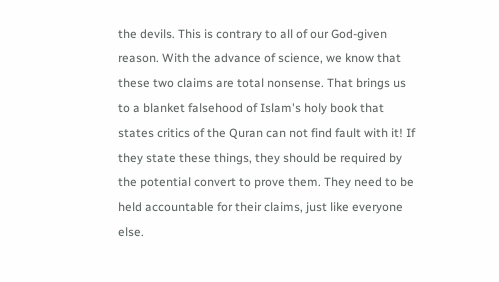the devils. This is contrary to all of our God-given reason. With the advance of science, we know that these two claims are total nonsense. That brings us to a blanket falsehood of Islam's holy book that states critics of the Quran can not find fault with it! If they state these things, they should be required by the potential convert to prove them. They need to be held accountable for their claims, just like everyone else.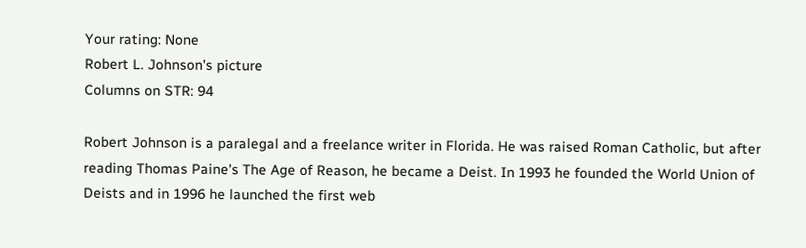Your rating: None
Robert L. Johnson's picture
Columns on STR: 94

Robert Johnson is a paralegal and a freelance writer in Florida. He was raised Roman Catholic, but after reading Thomas Paine's The Age of Reason, he became a Deist. In 1993 he founded the World Union of Deists and in 1996 he launched the first web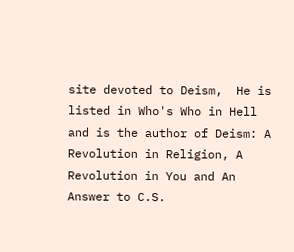site devoted to Deism,  He is listed in Who's Who in Hell and is the author of Deism: A Revolution in Religion, A Revolution in You and An Answer to C.S.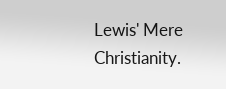Lewis' Mere Christianity.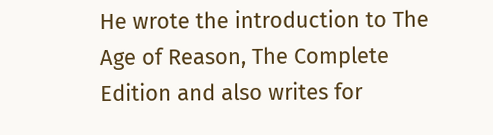He wrote the introduction to The Age of Reason, The Complete Edition and also writes for